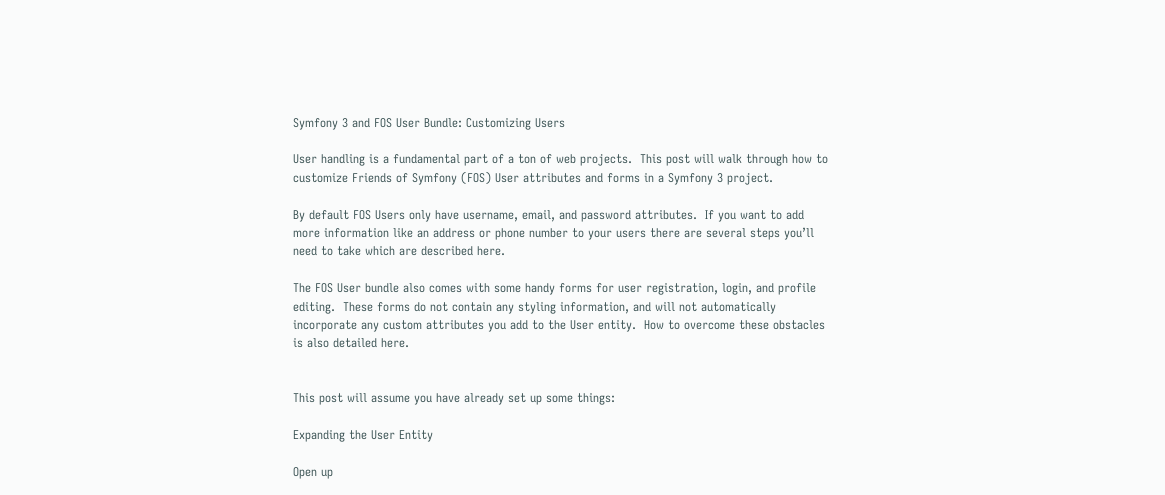Symfony 3 and FOS User Bundle: Customizing Users

User handling is a fundamental part of a ton of web projects.  This post will walk through how to customize Friends of Symfony (FOS) User attributes and forms in a Symfony 3 project.

By default FOS Users only have username, email, and password attributes.  If you want to add more information like an address or phone number to your users there are several steps you’ll need to take which are described here.

The FOS User bundle also comes with some handy forms for user registration, login, and profile editing.  These forms do not contain any styling information, and will not automatically incorporate any custom attributes you add to the User entity.  How to overcome these obstacles is also detailed here.


This post will assume you have already set up some things:

Expanding the User Entity

Open up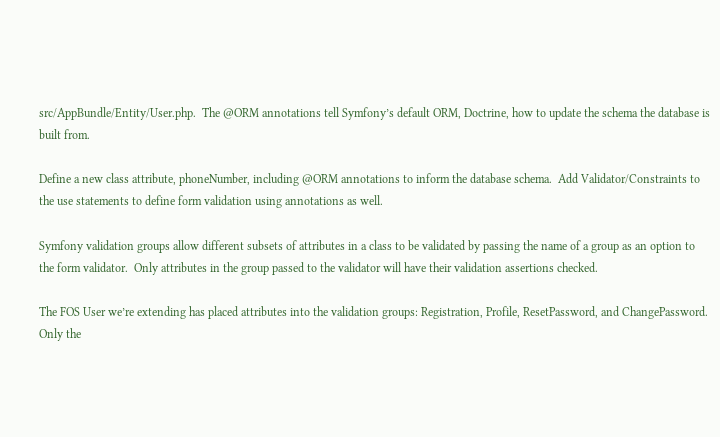src/AppBundle/Entity/User.php.  The @ORM annotations tell Symfony’s default ORM, Doctrine, how to update the schema the database is built from.

Define a new class attribute, phoneNumber, including @ORM annotations to inform the database schema.  Add Validator/Constraints to the use statements to define form validation using annotations as well.

Symfony validation groups allow different subsets of attributes in a class to be validated by passing the name of a group as an option to the form validator.  Only attributes in the group passed to the validator will have their validation assertions checked.

The FOS User we’re extending has placed attributes into the validation groups: Registration, Profile, ResetPassword, and ChangePassword.  Only the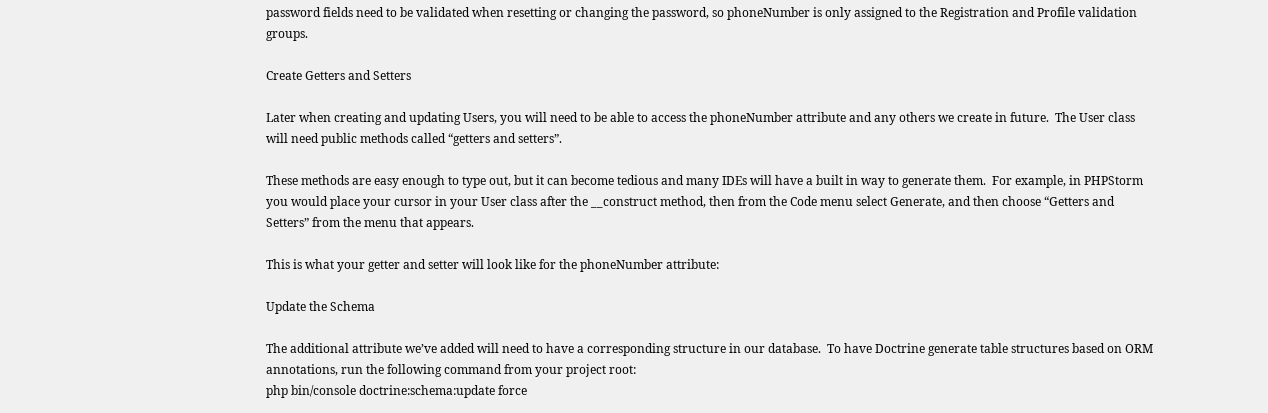password fields need to be validated when resetting or changing the password, so phoneNumber is only assigned to the Registration and Profile validation groups.

Create Getters and Setters

Later when creating and updating Users, you will need to be able to access the phoneNumber attribute and any others we create in future.  The User class will need public methods called “getters and setters”.

These methods are easy enough to type out, but it can become tedious and many IDEs will have a built in way to generate them.  For example, in PHPStorm you would place your cursor in your User class after the __construct method, then from the Code menu select Generate, and then choose “Getters and Setters” from the menu that appears.

This is what your getter and setter will look like for the phoneNumber attribute:

Update the Schema

The additional attribute we’ve added will need to have a corresponding structure in our database.  To have Doctrine generate table structures based on ORM annotations, run the following command from your project root:
php bin/console doctrine:schema:update force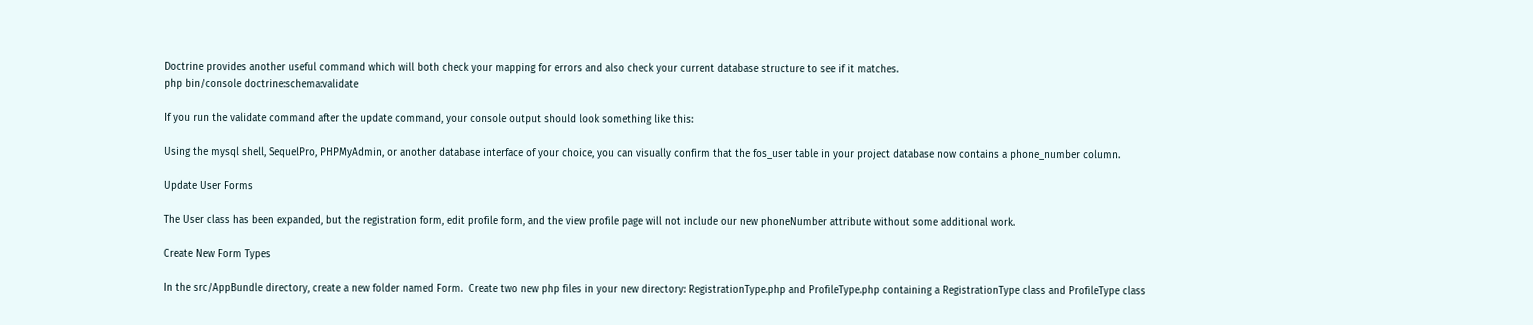Doctrine provides another useful command which will both check your mapping for errors and also check your current database structure to see if it matches.
php bin/console doctrine:schema:validate

If you run the validate command after the update command, your console output should look something like this:

Using the mysql shell, SequelPro, PHPMyAdmin, or another database interface of your choice, you can visually confirm that the fos_user table in your project database now contains a phone_number column.

Update User Forms

The User class has been expanded, but the registration form, edit profile form, and the view profile page will not include our new phoneNumber attribute without some additional work.

Create New Form Types

In the src/AppBundle directory, create a new folder named Form.  Create two new php files in your new directory: RegistrationType.php and ProfileType.php containing a RegistrationType class and ProfileType class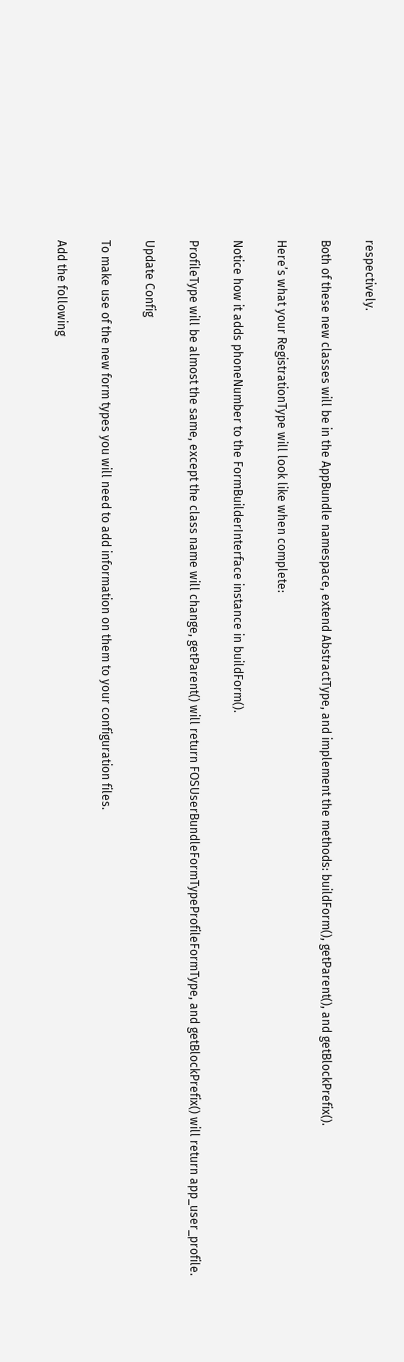respectively.

Both of these new classes will be in the AppBundle namespace, extend AbstractType, and implement the methods: buildForm(), getParent(), and getBlockPrefix().

Here’s what your RegistrationType will look like when complete:

Notice how it adds phoneNumber to the FormBuilderInterface instance in buildForm().

ProfileType will be almost the same, except the class name will change, getParent() will return FOSUserBundleFormTypeProfileFormType, and getBlockPrefix() will return app_user_profile.

Update Config

To make use of the new form types you will need to add information on them to your configuration files.

Add the following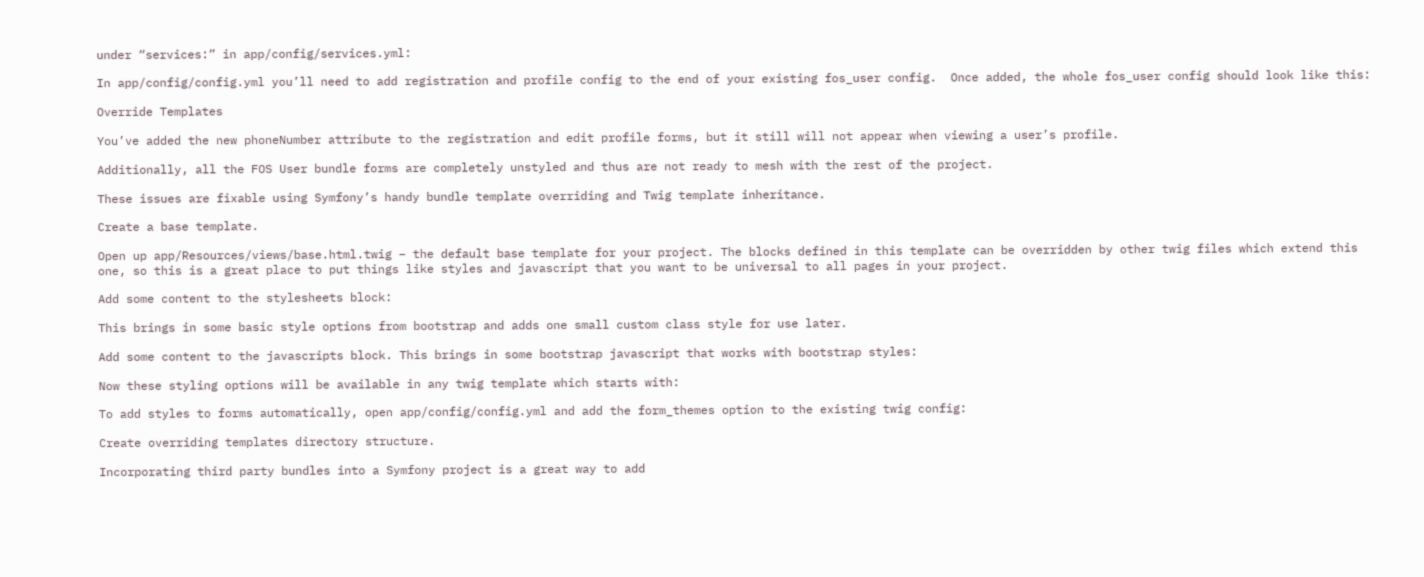under “services:” in app/config/services.yml:

In app/config/config.yml you’ll need to add registration and profile config to the end of your existing fos_user config.  Once added, the whole fos_user config should look like this:

Override Templates

You’ve added the new phoneNumber attribute to the registration and edit profile forms, but it still will not appear when viewing a user’s profile.

Additionally, all the FOS User bundle forms are completely unstyled and thus are not ready to mesh with the rest of the project.

These issues are fixable using Symfony’s handy bundle template overriding and Twig template inheritance.

Create a base template.

Open up app/Resources/views/base.html.twig – the default base template for your project. The blocks defined in this template can be overridden by other twig files which extend this one, so this is a great place to put things like styles and javascript that you want to be universal to all pages in your project.

Add some content to the stylesheets block:

This brings in some basic style options from bootstrap and adds one small custom class style for use later.

Add some content to the javascripts block. This brings in some bootstrap javascript that works with bootstrap styles:

Now these styling options will be available in any twig template which starts with:

To add styles to forms automatically, open app/config/config.yml and add the form_themes option to the existing twig config:

Create overriding templates directory structure.

Incorporating third party bundles into a Symfony project is a great way to add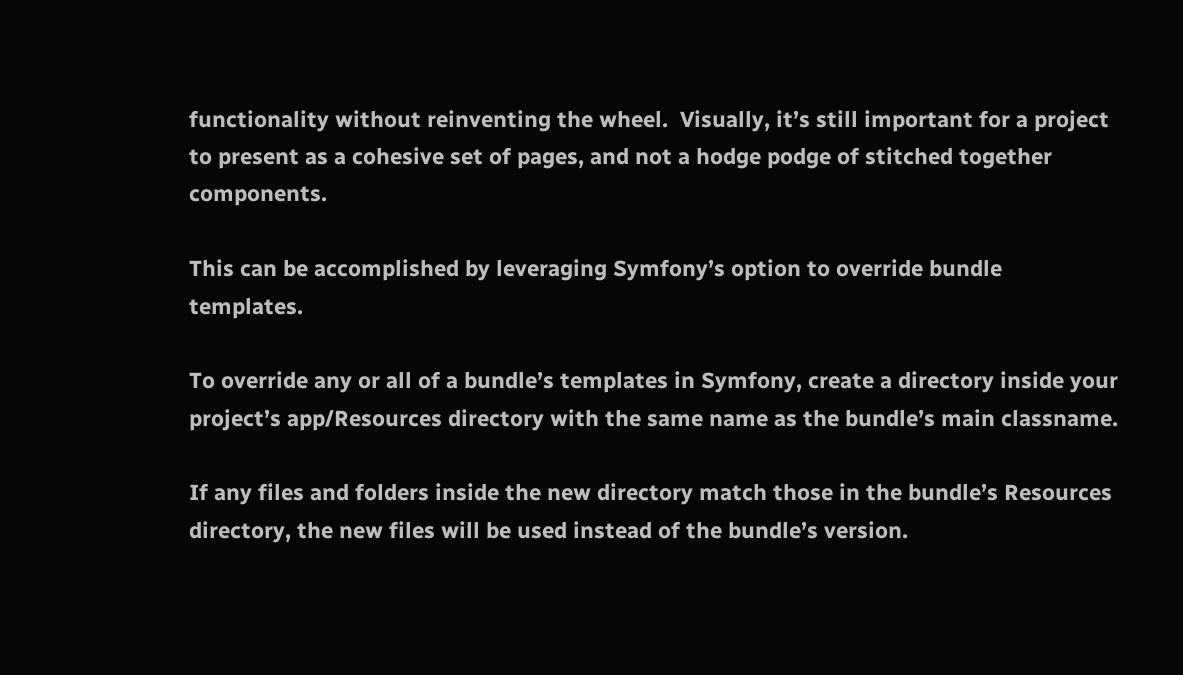functionality without reinventing the wheel.  Visually, it’s still important for a project to present as a cohesive set of pages, and not a hodge podge of stitched together components.

This can be accomplished by leveraging Symfony’s option to override bundle templates.

To override any or all of a bundle’s templates in Symfony, create a directory inside your project’s app/Resources directory with the same name as the bundle’s main classname.

If any files and folders inside the new directory match those in the bundle’s Resources directory, the new files will be used instead of the bundle’s version.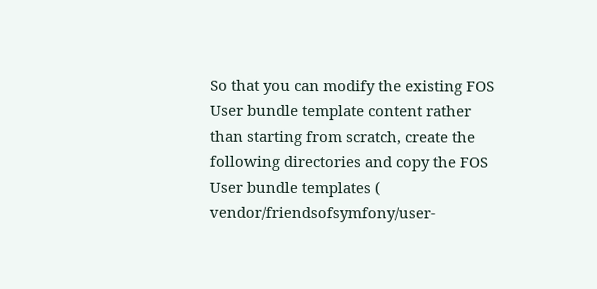So that you can modify the existing FOS User bundle template content rather than starting from scratch, create the following directories and copy the FOS User bundle templates ( vendor/friendsofsymfony/user-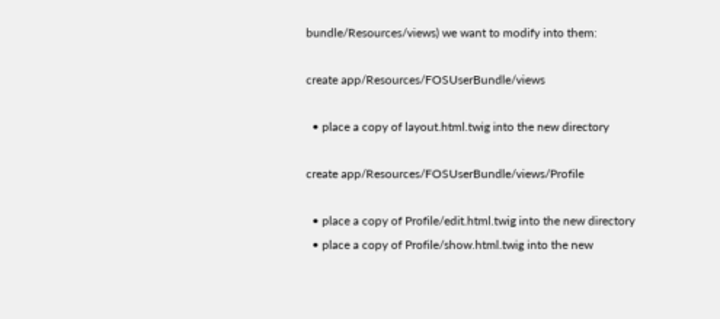bundle/Resources/views) we want to modify into them:

create app/Resources/FOSUserBundle/views

  • place a copy of layout.html.twig into the new directory

create app/Resources/FOSUserBundle/views/Profile

  • place a copy of Profile/edit.html.twig into the new directory
  • place a copy of Profile/show.html.twig into the new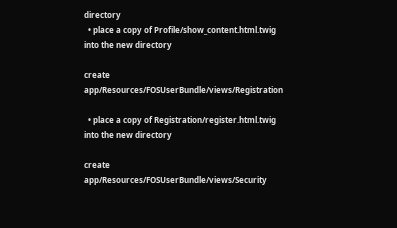directory
  • place a copy of Profile/show_content.html.twig into the new directory

create app/Resources/FOSUserBundle/views/Registration

  • place a copy of Registration/register.html.twig into the new directory

create app/Resources/FOSUserBundle/views/Security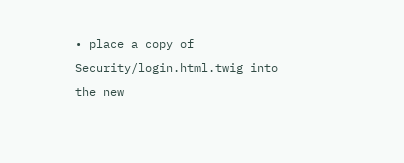• place a copy of Security/login.html.twig into the new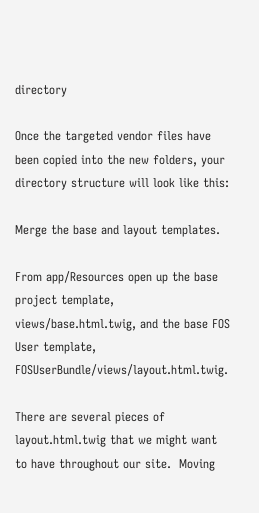directory

Once the targeted vendor files have been copied into the new folders, your directory structure will look like this:

Merge the base and layout templates.

From app/Resources open up the base project template, views/base.html.twig, and the base FOS User template, FOSUserBundle/views/layout.html.twig.

There are several pieces of layout.html.twig that we might want to have throughout our site.  Moving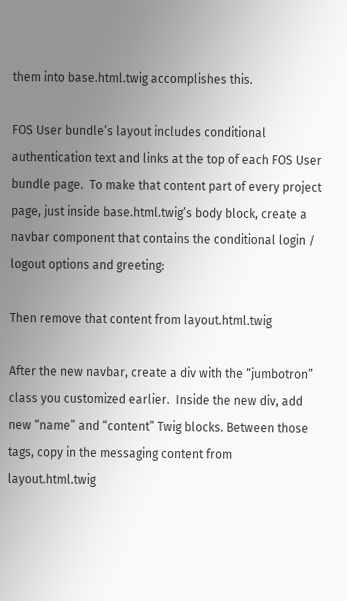them into base.html.twig accomplishes this.

FOS User bundle’s layout includes conditional authentication text and links at the top of each FOS User bundle page.  To make that content part of every project page, just inside base.html.twig’s body block, create a navbar component that contains the conditional login / logout options and greeting:

Then remove that content from layout.html.twig

After the new navbar, create a div with the “jumbotron” class you customized earlier.  Inside the new div, add new “name” and “content” Twig blocks. Between those tags, copy in the messaging content from layout.html.twig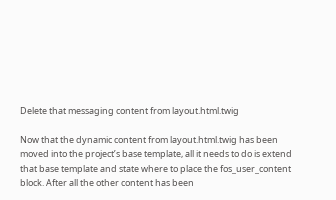Delete that messaging content from layout.html.twig

Now that the dynamic content from layout.html.twig has been moved into the project’s base template, all it needs to do is extend that base template and state where to place the fos_user_content block. After all the other content has been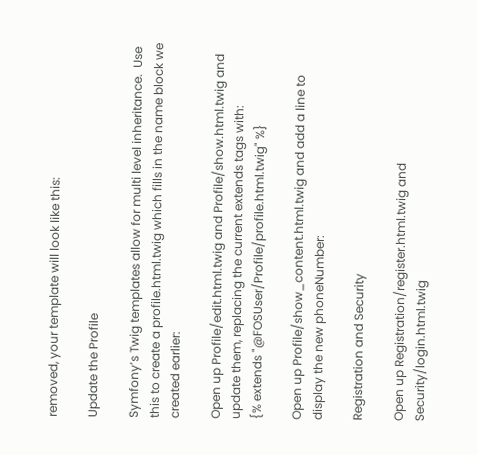removed, your template will look like this:

Update the Profile

Symfony’s Twig templates allow for multi level inheritance.  Use this to create a profile.html.twig which fills in the name block we created earlier:

Open up Profile/edit.html.twig and Profile/show.html.twig and update them, replacing the current extends tags with:
{% extends "@FOSUser/Profile/profile.html.twig" %}

Open up Profile/show_content.html.twig and add a line to display the new phoneNumber:

Registration and Security

Open up Registration/register.html.twig and Security/login.html.twig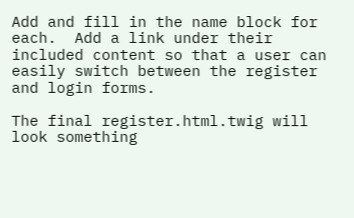Add and fill in the name block for each.  Add a link under their included content so that a user can easily switch between the register and login forms.

The final register.html.twig will look something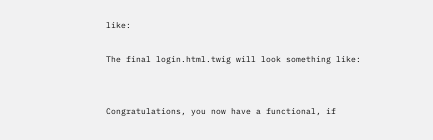like:

The final login.html.twig will look something like:


Congratulations, you now have a functional, if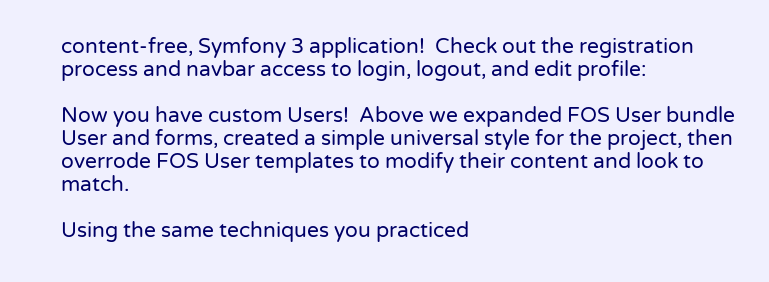content-free, Symfony 3 application!  Check out the registration process and navbar access to login, logout, and edit profile:

Now you have custom Users!  Above we expanded FOS User bundle User and forms, created a simple universal style for the project, then overrode FOS User templates to modify their content and look to match.

Using the same techniques you practiced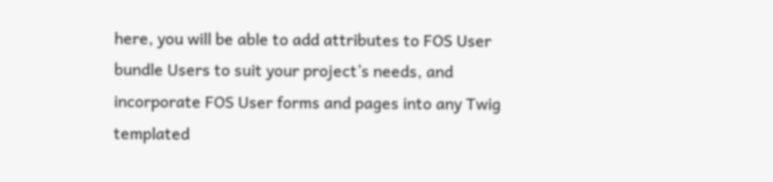here, you will be able to add attributes to FOS User bundle Users to suit your project’s needs, and incorporate FOS User forms and pages into any Twig templated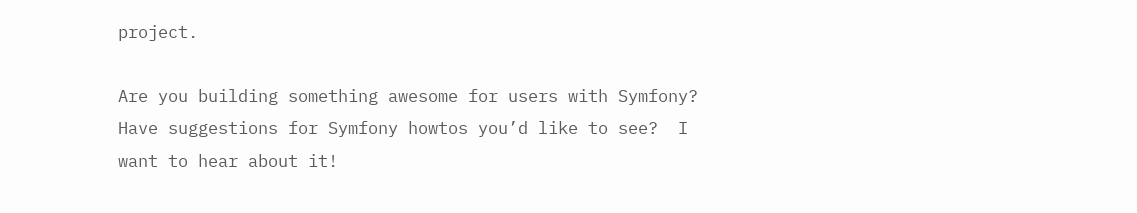project.

Are you building something awesome for users with Symfony?  Have suggestions for Symfony howtos you’d like to see?  I want to hear about it!